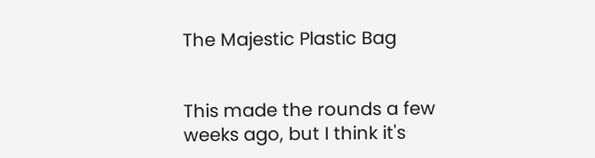The Majestic Plastic Bag


This made the rounds a few weeks ago, but I think it's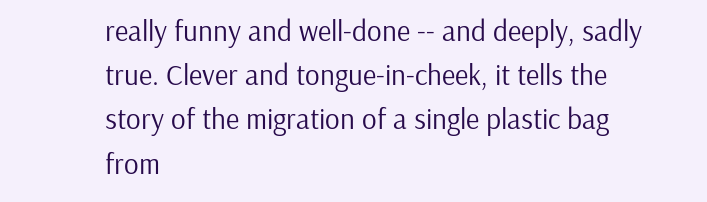really funny and well-done -- and deeply, sadly true. Clever and tongue-in-cheek, it tells the story of the migration of a single plastic bag from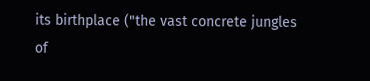its birthplace ("the vast concrete jungles of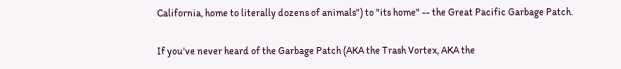California, home to literally dozens of animals") to "its home" -- the Great Pacific Garbage Patch.

If you've never heard of the Garbage Patch (AKA the Trash Vortex, AKA the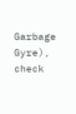Garbage Gyre), check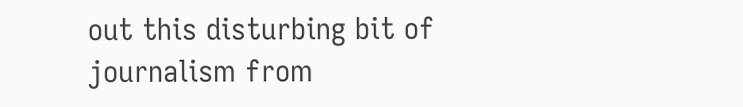out this disturbing bit of journalism from